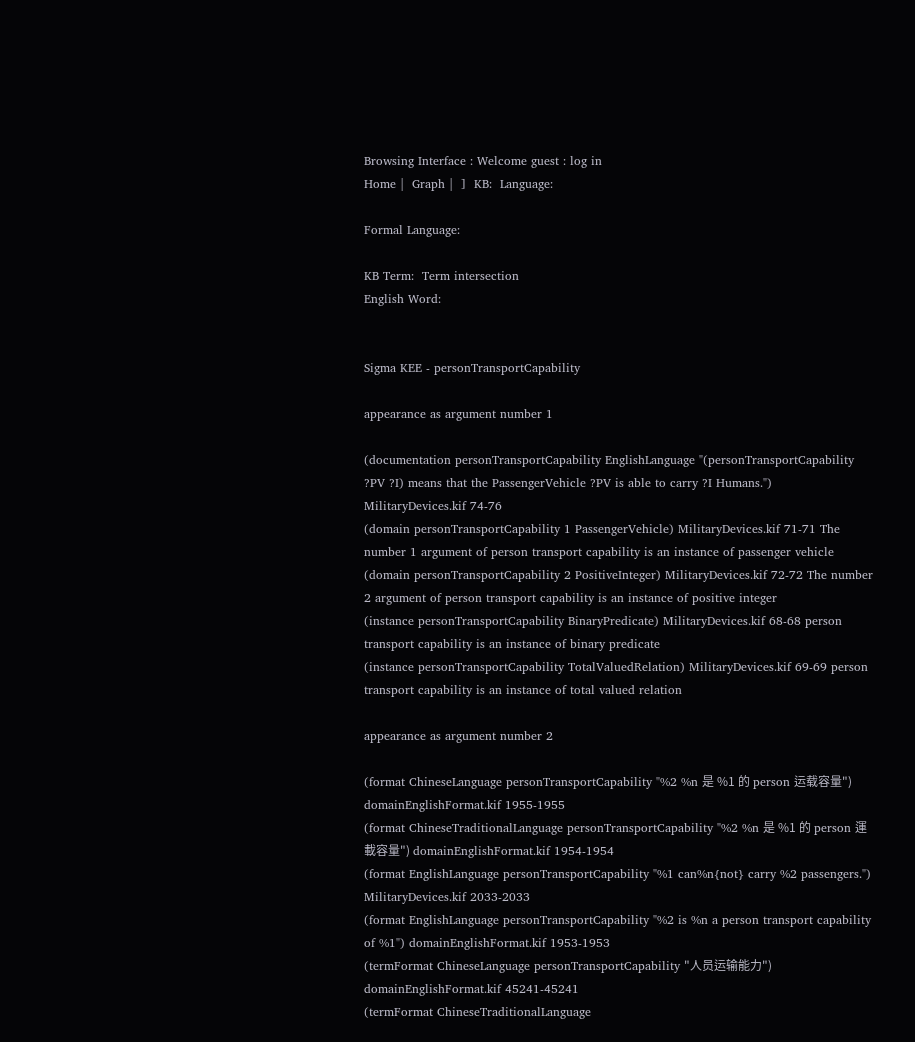Browsing Interface : Welcome guest : log in
Home |  Graph |  ]  KB:  Language:

Formal Language:

KB Term:  Term intersection
English Word:


Sigma KEE - personTransportCapability

appearance as argument number 1

(documentation personTransportCapability EnglishLanguage "(personTransportCapability ?PV ?I) means that the PassengerVehicle ?PV is able to carry ?I Humans.") MilitaryDevices.kif 74-76
(domain personTransportCapability 1 PassengerVehicle) MilitaryDevices.kif 71-71 The number 1 argument of person transport capability is an instance of passenger vehicle
(domain personTransportCapability 2 PositiveInteger) MilitaryDevices.kif 72-72 The number 2 argument of person transport capability is an instance of positive integer
(instance personTransportCapability BinaryPredicate) MilitaryDevices.kif 68-68 person transport capability is an instance of binary predicate
(instance personTransportCapability TotalValuedRelation) MilitaryDevices.kif 69-69 person transport capability is an instance of total valued relation

appearance as argument number 2

(format ChineseLanguage personTransportCapability "%2 %n 是 %1 的 person 运载容量") domainEnglishFormat.kif 1955-1955
(format ChineseTraditionalLanguage personTransportCapability "%2 %n 是 %1 的 person 運載容量") domainEnglishFormat.kif 1954-1954
(format EnglishLanguage personTransportCapability "%1 can%n{not} carry %2 passengers.") MilitaryDevices.kif 2033-2033
(format EnglishLanguage personTransportCapability "%2 is %n a person transport capability of %1") domainEnglishFormat.kif 1953-1953
(termFormat ChineseLanguage personTransportCapability "人员运输能力") domainEnglishFormat.kif 45241-45241
(termFormat ChineseTraditionalLanguage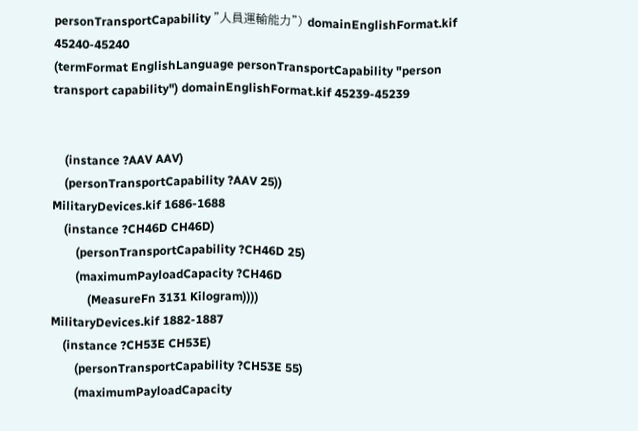personTransportCapability "人員運輸能力") domainEnglishFormat.kif 45240-45240
(termFormat EnglishLanguage personTransportCapability "person transport capability") domainEnglishFormat.kif 45239-45239


    (instance ?AAV AAV)
    (personTransportCapability ?AAV 25))
MilitaryDevices.kif 1686-1688
    (instance ?CH46D CH46D)
        (personTransportCapability ?CH46D 25)
        (maximumPayloadCapacity ?CH46D
            (MeasureFn 3131 Kilogram))))
MilitaryDevices.kif 1882-1887
    (instance ?CH53E CH53E)
        (personTransportCapability ?CH53E 55)
        (maximumPayloadCapacity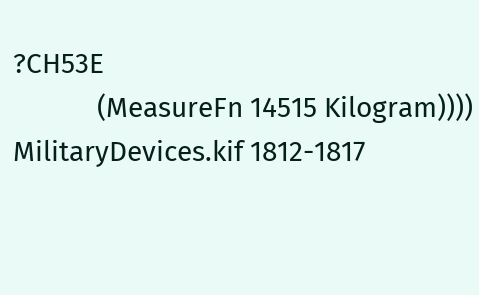?CH53E
            (MeasureFn 14515 Kilogram))))
MilitaryDevices.kif 1812-1817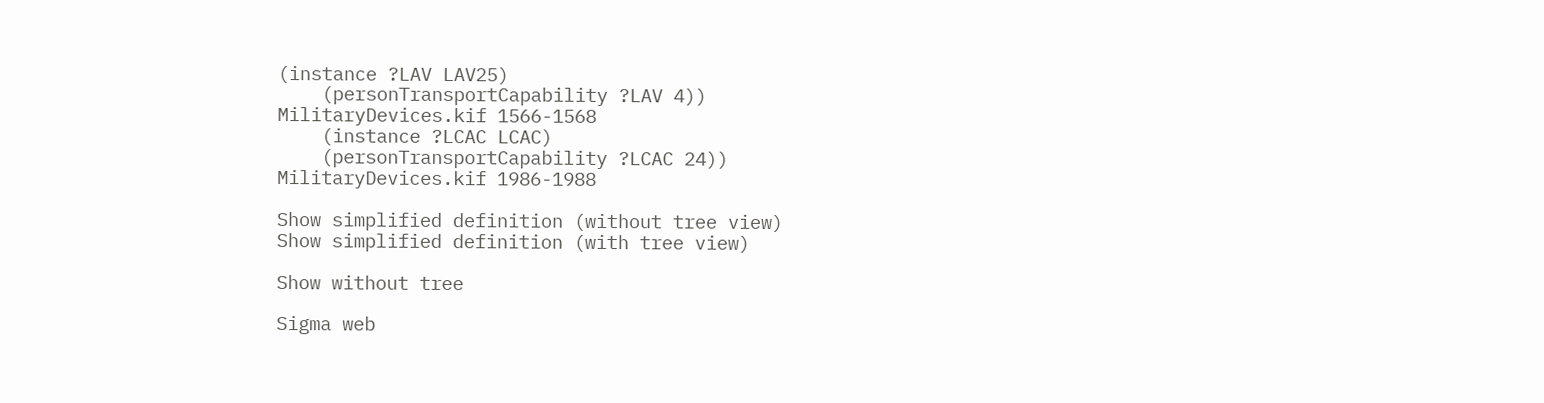(instance ?LAV LAV25)
    (personTransportCapability ?LAV 4))
MilitaryDevices.kif 1566-1568
    (instance ?LCAC LCAC)
    (personTransportCapability ?LCAC 24))
MilitaryDevices.kif 1986-1988

Show simplified definition (without tree view)
Show simplified definition (with tree view)

Show without tree

Sigma web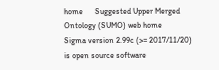home      Suggested Upper Merged Ontology (SUMO) web home
Sigma version 2.99c (>= 2017/11/20) is open source software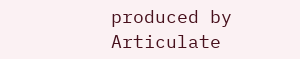produced by Articulate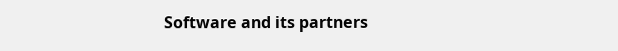Software and its partners